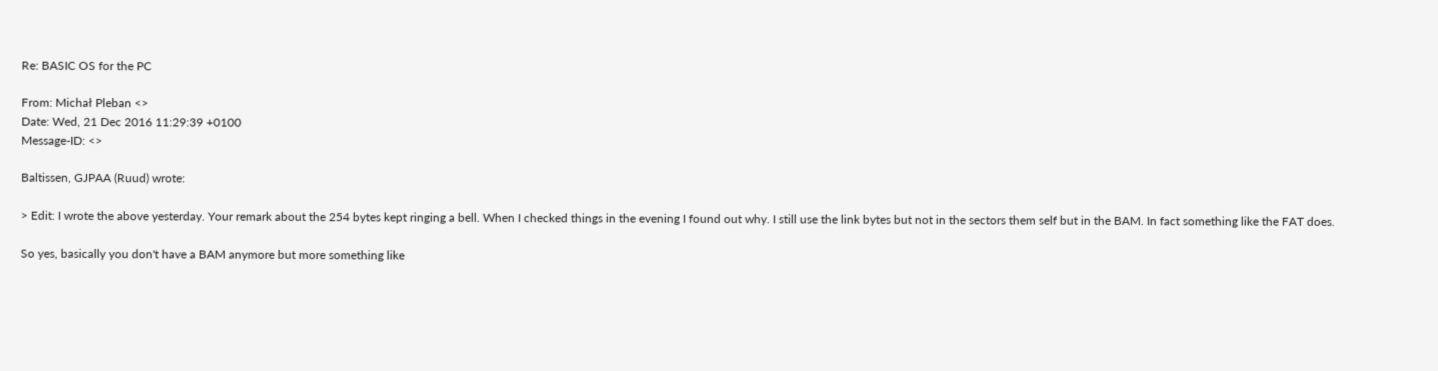Re: BASIC OS for the PC

From: Michał Pleban <>
Date: Wed, 21 Dec 2016 11:29:39 +0100
Message-ID: <>

Baltissen, GJPAA (Ruud) wrote:

> Edit: I wrote the above yesterday. Your remark about the 254 bytes kept ringing a bell. When I checked things in the evening I found out why. I still use the link bytes but not in the sectors them self but in the BAM. In fact something like the FAT does.

So yes, basically you don't have a BAM anymore but more something like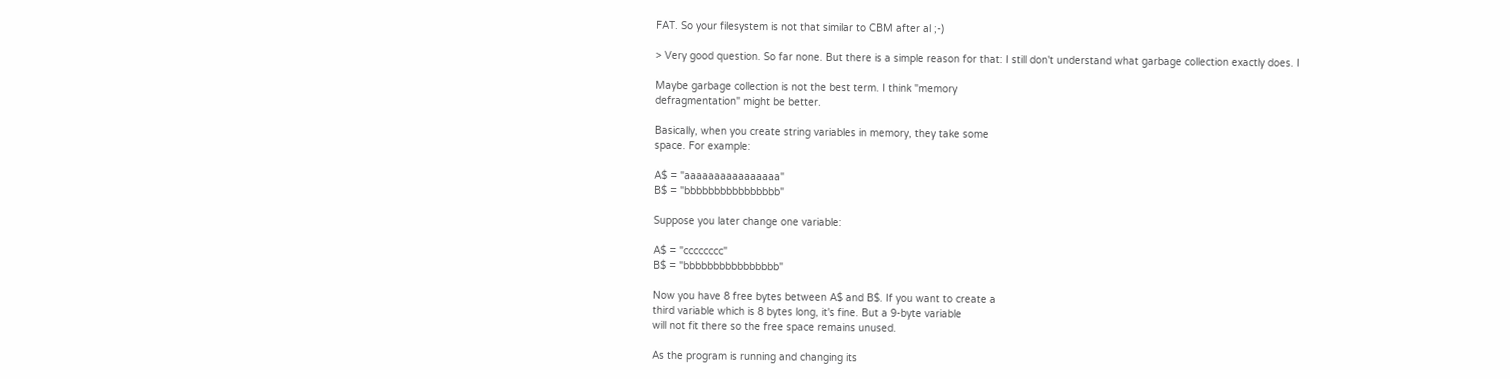FAT. So your filesystem is not that similar to CBM after al ;-)

> Very good question. So far none. But there is a simple reason for that: I still don't understand what garbage collection exactly does. I

Maybe garbage collection is not the best term. I think "memory
defragmentation" might be better.

Basically, when you create string variables in memory, they take some
space. For example:

A$ = "aaaaaaaaaaaaaaaa"
B$ = "bbbbbbbbbbbbbbbb"

Suppose you later change one variable:

A$ = "cccccccc"
B$ = "bbbbbbbbbbbbbbbb"

Now you have 8 free bytes between A$ and B$. If you want to create a
third variable which is 8 bytes long, it's fine. But a 9-byte variable
will not fit there so the free space remains unused.

As the program is running and changing its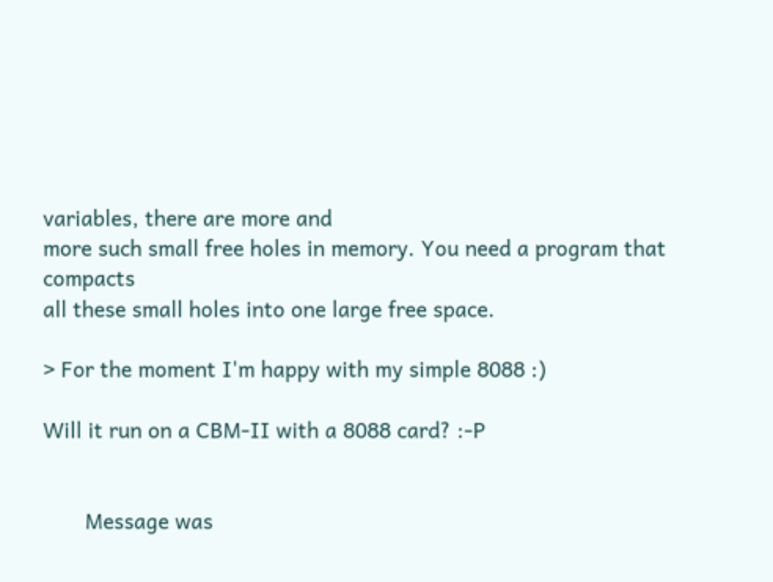variables, there are more and
more such small free holes in memory. You need a program that compacts
all these small holes into one large free space.

> For the moment I'm happy with my simple 8088 :)

Will it run on a CBM-II with a 8088 card? :-P


       Message was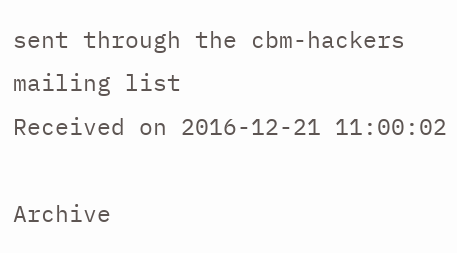sent through the cbm-hackers mailing list
Received on 2016-12-21 11:00:02

Archive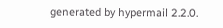generated by hypermail 2.2.0.